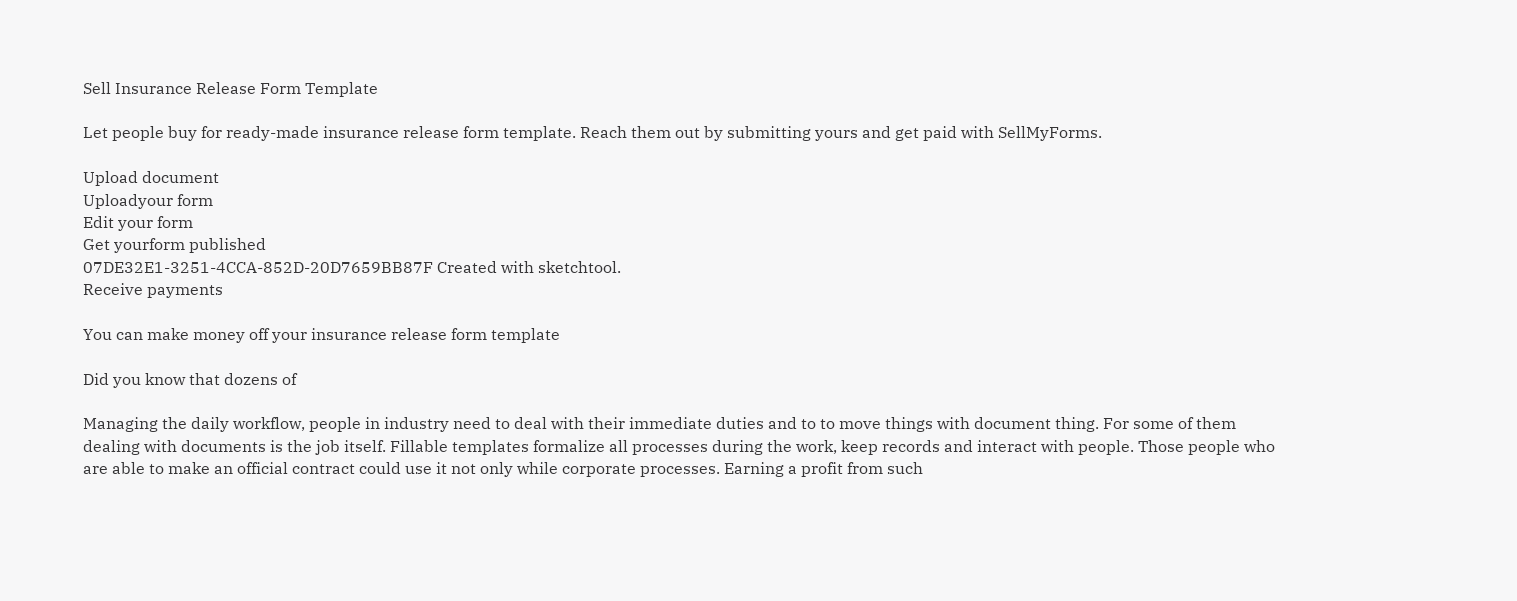Sell Insurance Release Form Template

Let people buy for ready-made insurance release form template. Reach them out by submitting yours and get paid with SellMyForms.

Upload document
Uploadyour form
Edit your form
Get yourform published
07DE32E1-3251-4CCA-852D-20D7659BB87F Created with sketchtool.
Receive payments

You can make money off your insurance release form template

Did you know that dozens of

Managing the daily workflow, people in industry need to deal with their immediate duties and to to move things with document thing. For some of them dealing with documents is the job itself. Fillable templates formalize all processes during the work, keep records and interact with people. Those people who are able to make an official contract could use it not only while corporate processes. Earning a profit from such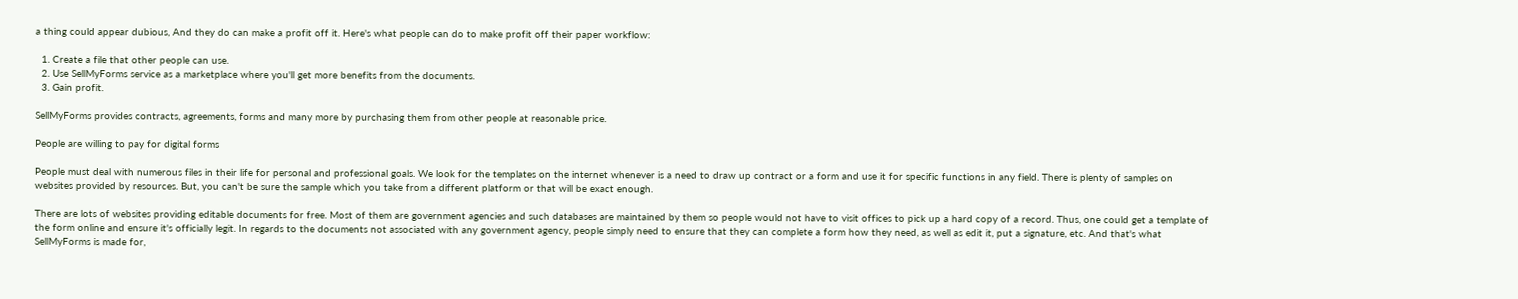a thing could appear dubious, And they do can make a profit off it. Here's what people can do to make profit off their paper workflow:

  1. Create a file that other people can use.
  2. Use SellMyForms service as a marketplace where you'll get more benefits from the documents.
  3. Gain profit.

SellMyForms provides contracts, agreements, forms and many more by purchasing them from other people at reasonable price.

People are willing to pay for digital forms

People must deal with numerous files in their life for personal and professional goals. We look for the templates on the internet whenever is a need to draw up contract or a form and use it for specific functions in any field. There is plenty of samples on websites provided by resources. But, you can't be sure the sample which you take from a different platform or that will be exact enough.

There are lots of websites providing editable documents for free. Most of them are government agencies and such databases are maintained by them so people would not have to visit offices to pick up a hard copy of a record. Thus, one could get a template of the form online and ensure it's officially legit. In regards to the documents not associated with any government agency, people simply need to ensure that they can complete a form how they need, as well as edit it, put a signature, etc. And that's what SellMyForms is made for,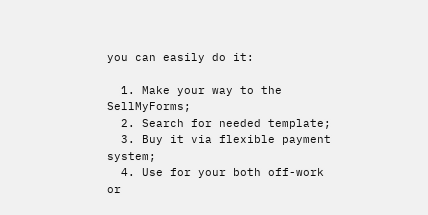you can easily do it:

  1. Make your way to the SellMyForms;
  2. Search for needed template;
  3. Buy it via flexible payment system;
  4. Use for your both off-work or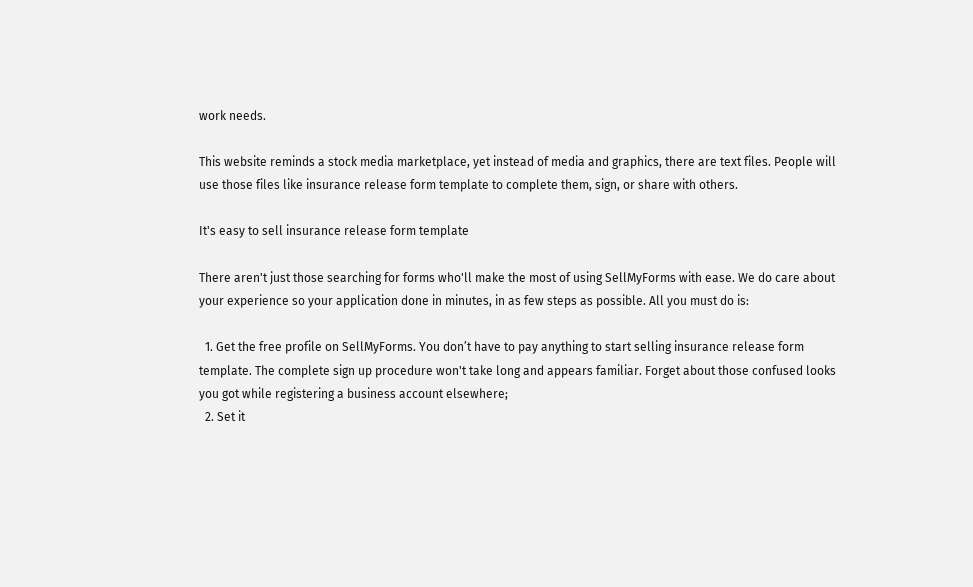work needs.

This website reminds a stock media marketplace, yet instead of media and graphics, there are text files. People will use those files like insurance release form template to complete them, sign, or share with others.

It's easy to sell insurance release form template

There aren't just those searching for forms who'll make the most of using SellMyForms with ease. We do care about your experience so your application done in minutes, in as few steps as possible. All you must do is:

  1. Get the free profile on SellMyForms. You don’t have to pay anything to start selling insurance release form template. The complete sign up procedure won't take long and appears familiar. Forget about those confused looks you got while registering a business account elsewhere;
  2. Set it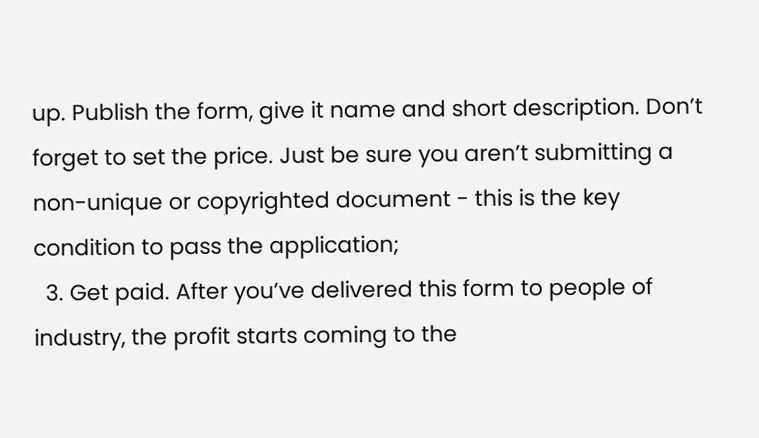up. Publish the form, give it name and short description. Don’t forget to set the price. Just be sure you aren’t submitting a non-unique or copyrighted document - this is the key condition to pass the application;
  3. Get paid. After you’ve delivered this form to people of industry, the profit starts coming to the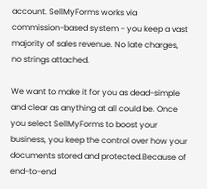account. SellMyForms works via commission-based system - you keep a vast majority of sales revenue. No late charges, no strings attached.

We want to make it for you as dead-simple and clear as anything at all could be. Once you select SellMyForms to boost your business, you keep the control over how your documents stored and protected.Because of end-to-end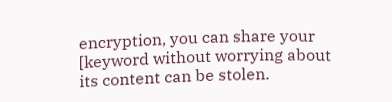encryption, you can share your [keyword without worrying about its content can be stolen.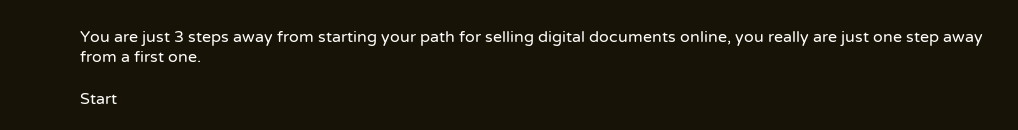You are just 3 steps away from starting your path for selling digital documents online, you really are just one step away from a first one.

Start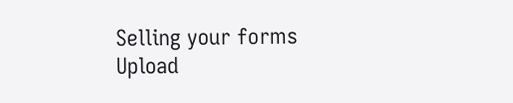Selling your forms
Upload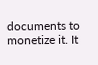documents to monetize it. It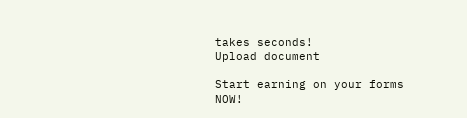takes seconds!
Upload document

Start earning on your forms NOW!